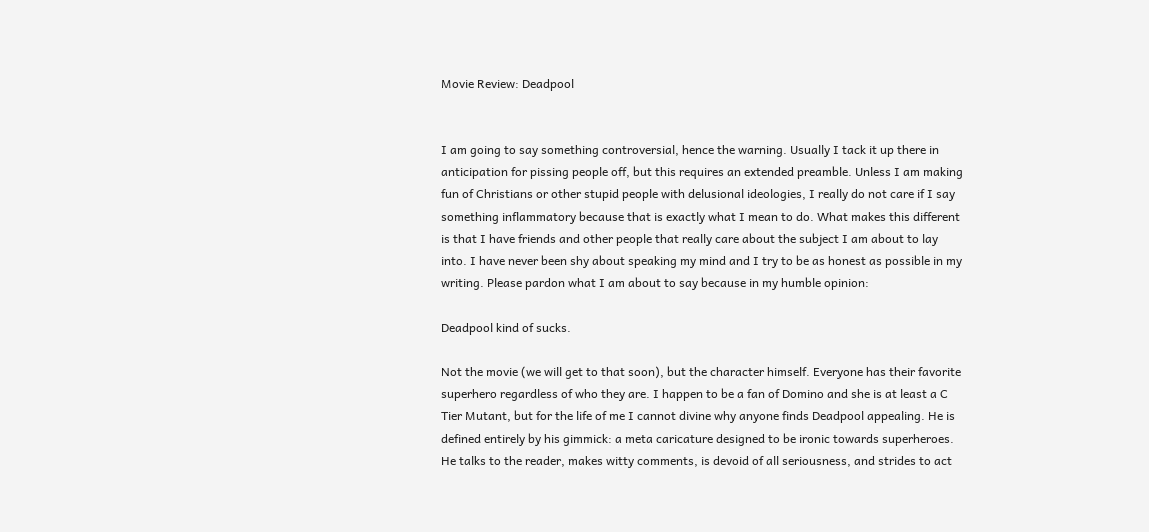Movie Review: Deadpool


I am going to say something controversial, hence the warning. Usually I tack it up there in anticipation for pissing people off, but this requires an extended preamble. Unless I am making fun of Christians or other stupid people with delusional ideologies, I really do not care if I say something inflammatory because that is exactly what I mean to do. What makes this different is that I have friends and other people that really care about the subject I am about to lay into. I have never been shy about speaking my mind and I try to be as honest as possible in my writing. Please pardon what I am about to say because in my humble opinion:

Deadpool kind of sucks.

Not the movie (we will get to that soon), but the character himself. Everyone has their favorite superhero regardless of who they are. I happen to be a fan of Domino and she is at least a C Tier Mutant, but for the life of me I cannot divine why anyone finds Deadpool appealing. He is defined entirely by his gimmick: a meta caricature designed to be ironic towards superheroes. He talks to the reader, makes witty comments, is devoid of all seriousness, and strides to act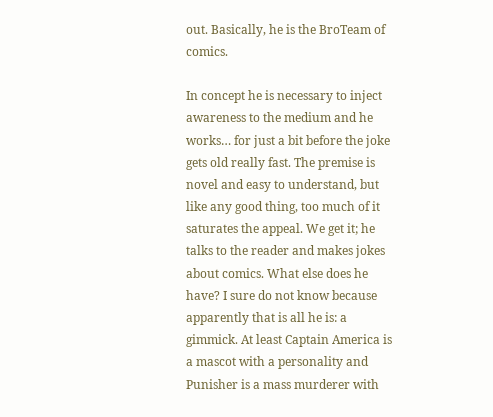out. Basically, he is the BroTeam of comics.

In concept he is necessary to inject awareness to the medium and he works… for just a bit before the joke gets old really fast. The premise is novel and easy to understand, but like any good thing, too much of it saturates the appeal. We get it; he talks to the reader and makes jokes about comics. What else does he have? I sure do not know because apparently that is all he is: a gimmick. At least Captain America is a mascot with a personality and Punisher is a mass murderer with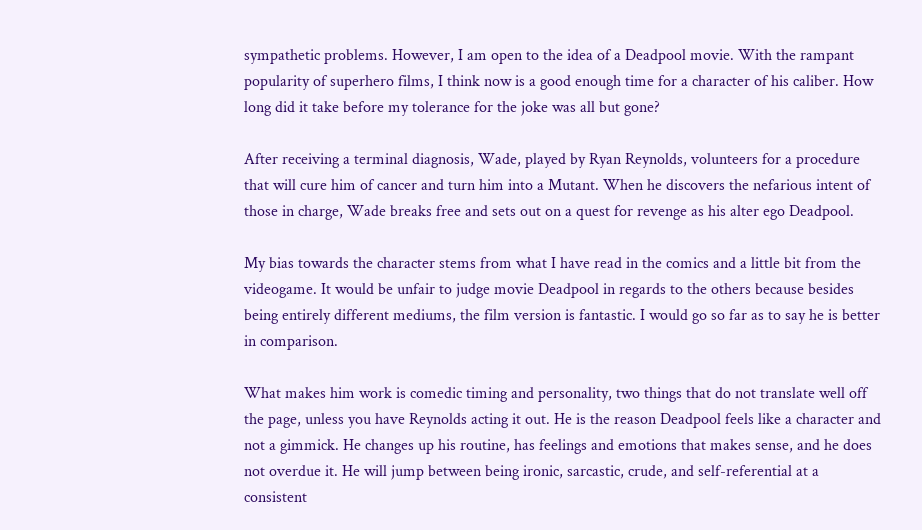sympathetic problems. However, I am open to the idea of a Deadpool movie. With the rampant popularity of superhero films, I think now is a good enough time for a character of his caliber. How long did it take before my tolerance for the joke was all but gone?

After receiving a terminal diagnosis, Wade, played by Ryan Reynolds, volunteers for a procedure that will cure him of cancer and turn him into a Mutant. When he discovers the nefarious intent of those in charge, Wade breaks free and sets out on a quest for revenge as his alter ego Deadpool.

My bias towards the character stems from what I have read in the comics and a little bit from the videogame. It would be unfair to judge movie Deadpool in regards to the others because besides being entirely different mediums, the film version is fantastic. I would go so far as to say he is better in comparison.

What makes him work is comedic timing and personality, two things that do not translate well off the page, unless you have Reynolds acting it out. He is the reason Deadpool feels like a character and not a gimmick. He changes up his routine, has feelings and emotions that makes sense, and he does not overdue it. He will jump between being ironic, sarcastic, crude, and self-referential at a consistent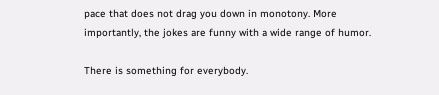pace that does not drag you down in monotony. More importantly, the jokes are funny with a wide range of humor.

There is something for everybody.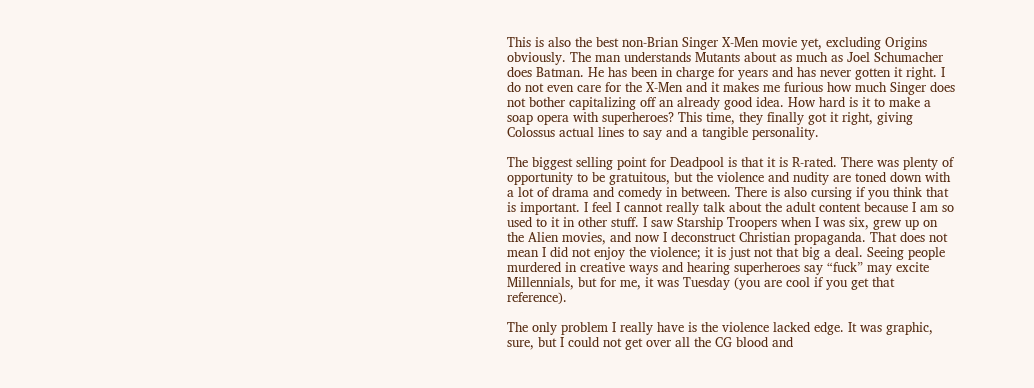This is also the best non-Brian Singer X-Men movie yet, excluding Origins obviously. The man understands Mutants about as much as Joel Schumacher does Batman. He has been in charge for years and has never gotten it right. I do not even care for the X-Men and it makes me furious how much Singer does not bother capitalizing off an already good idea. How hard is it to make a soap opera with superheroes? This time, they finally got it right, giving Colossus actual lines to say and a tangible personality.

The biggest selling point for Deadpool is that it is R-rated. There was plenty of opportunity to be gratuitous, but the violence and nudity are toned down with a lot of drama and comedy in between. There is also cursing if you think that is important. I feel I cannot really talk about the adult content because I am so used to it in other stuff. I saw Starship Troopers when I was six, grew up on the Alien movies, and now I deconstruct Christian propaganda. That does not mean I did not enjoy the violence; it is just not that big a deal. Seeing people murdered in creative ways and hearing superheroes say “fuck” may excite Millennials, but for me, it was Tuesday (you are cool if you get that reference).

The only problem I really have is the violence lacked edge. It was graphic, sure, but I could not get over all the CG blood and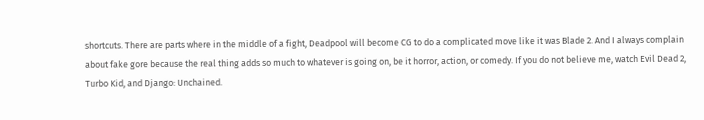shortcuts. There are parts where in the middle of a fight, Deadpool will become CG to do a complicated move like it was Blade 2. And I always complain about fake gore because the real thing adds so much to whatever is going on, be it horror, action, or comedy. If you do not believe me, watch Evil Dead 2, Turbo Kid, and Django: Unchained.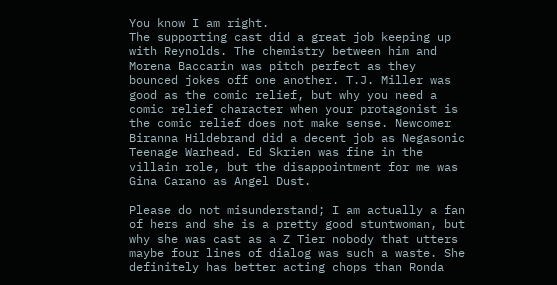You know I am right.
The supporting cast did a great job keeping up with Reynolds. The chemistry between him and Morena Baccarin was pitch perfect as they bounced jokes off one another. T.J. Miller was good as the comic relief, but why you need a comic relief character when your protagonist is the comic relief does not make sense. Newcomer Biranna Hildebrand did a decent job as Negasonic Teenage Warhead. Ed Skrien was fine in the villain role, but the disappointment for me was Gina Carano as Angel Dust.

Please do not misunderstand; I am actually a fan of hers and she is a pretty good stuntwoman, but why she was cast as a Z Tier nobody that utters maybe four lines of dialog was such a waste. She definitely has better acting chops than Ronda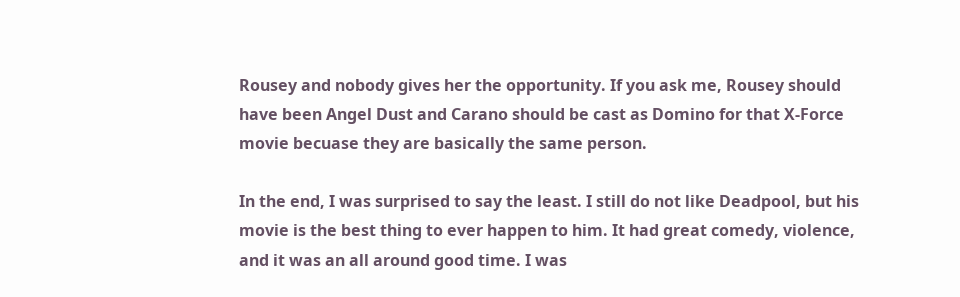Rousey and nobody gives her the opportunity. If you ask me, Rousey should have been Angel Dust and Carano should be cast as Domino for that X-Force movie becuase they are basically the same person.

In the end, I was surprised to say the least. I still do not like Deadpool, but his movie is the best thing to ever happen to him. It had great comedy, violence, and it was an all around good time. I was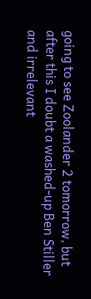going to see Zoolander 2 tomorrow, but after this I doubt a washed-up Ben Stiller and irrelevant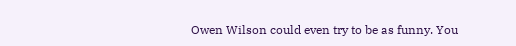Owen Wilson could even try to be as funny. You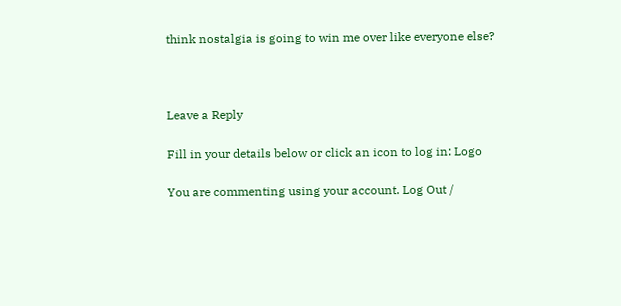think nostalgia is going to win me over like everyone else?



Leave a Reply

Fill in your details below or click an icon to log in: Logo

You are commenting using your account. Log Out /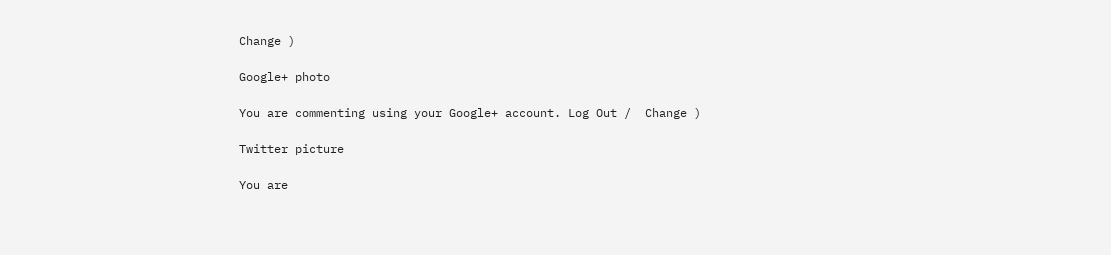Change )

Google+ photo

You are commenting using your Google+ account. Log Out /  Change )

Twitter picture

You are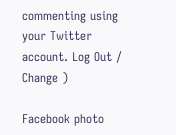commenting using your Twitter account. Log Out /  Change )

Facebook photo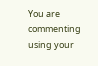You are commenting using your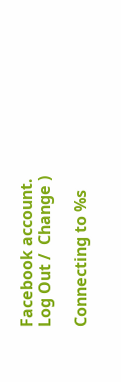Facebook account. Log Out /  Change )

Connecting to %s